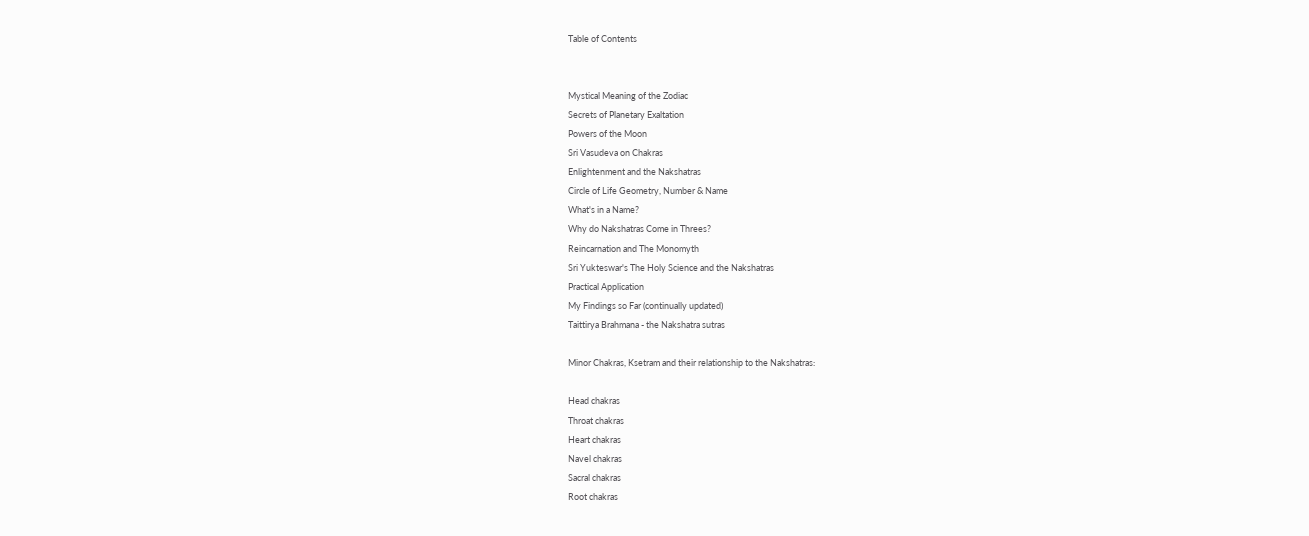Table of Contents


Mystical Meaning of the Zodiac
Secrets of Planetary Exaltation
Powers of the Moon
Sri Vasudeva on Chakras
Enlightenment and the Nakshatras
Circle of Life Geometry, Number & Name
What's in a Name?
Why do Nakshatras Come in Threes?
Reincarnation and The Monomyth
Sri Yukteswar's The Holy Science and the Nakshatras
Practical Application
My Findings so Far (continually updated)
Taittirya Brahmana - the Nakshatra sutras

Minor Chakras, Ksetram and their relationship to the Nakshatras:

Head chakras
Throat chakras
Heart chakras
Navel chakras
Sacral chakras
Root chakras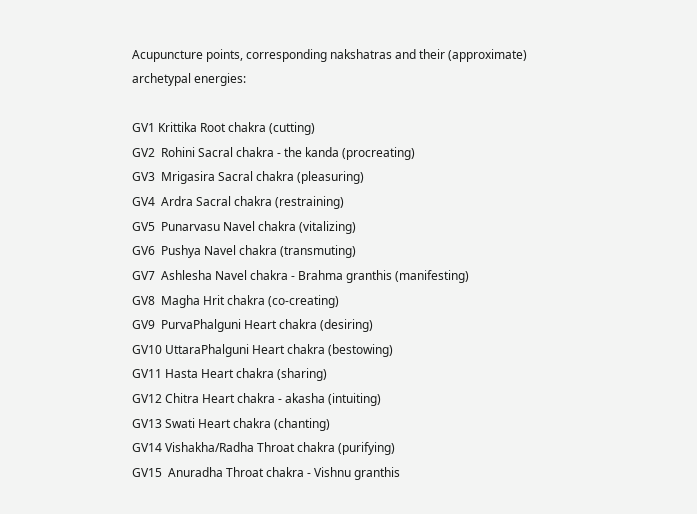Acupuncture points, corresponding nakshatras and their (approximate) archetypal energies:

GV1 Krittika Root chakra (cutting)
GV2  Rohini Sacral chakra - the kanda (procreating)
GV3  Mrigasira Sacral chakra (pleasuring)
GV4  Ardra Sacral chakra (restraining)
GV5  Punarvasu Navel chakra (vitalizing)
GV6  Pushya Navel chakra (transmuting)
GV7  Ashlesha Navel chakra - Brahma granthis (manifesting)
GV8  Magha Hrit chakra (co-creating)
GV9  PurvaPhalguni Heart chakra (desiring)
GV10 UttaraPhalguni Heart chakra (bestowing)
GV11 Hasta Heart chakra (sharing)
GV12 Chitra Heart chakra - akasha (intuiting)
GV13 Swati Heart chakra (chanting)
GV14 Vishakha/Radha Throat chakra (purifying)
GV15  Anuradha Throat chakra - Vishnu granthis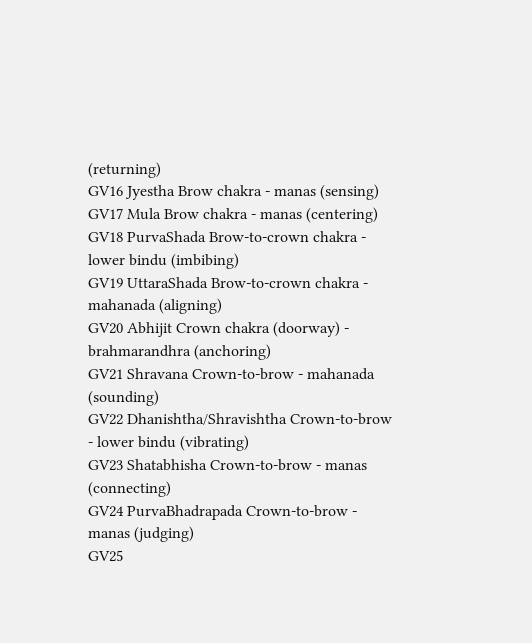(returning)
GV16 Jyestha Brow chakra - manas (sensing)
GV17 Mula Brow chakra - manas (centering)
GV18 PurvaShada Brow-to-crown chakra - lower bindu (imbibing)
GV19 UttaraShada Brow-to-crown chakra - mahanada (aligning)
GV20 Abhijit Crown chakra (doorway) - brahmarandhra (anchoring)
GV21 Shravana Crown-to-brow - mahanada (sounding)
GV22 Dhanishtha/Shravishtha Crown-to-brow - lower bindu (vibrating)
GV23 Shatabhisha Crown-to-brow - manas (connecting)
GV24 PurvaBhadrapada Crown-to-brow -  manas (judging)
GV25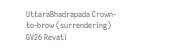UttaraBhadrapada Crown-to-brow (surrendering)
GV26 Revati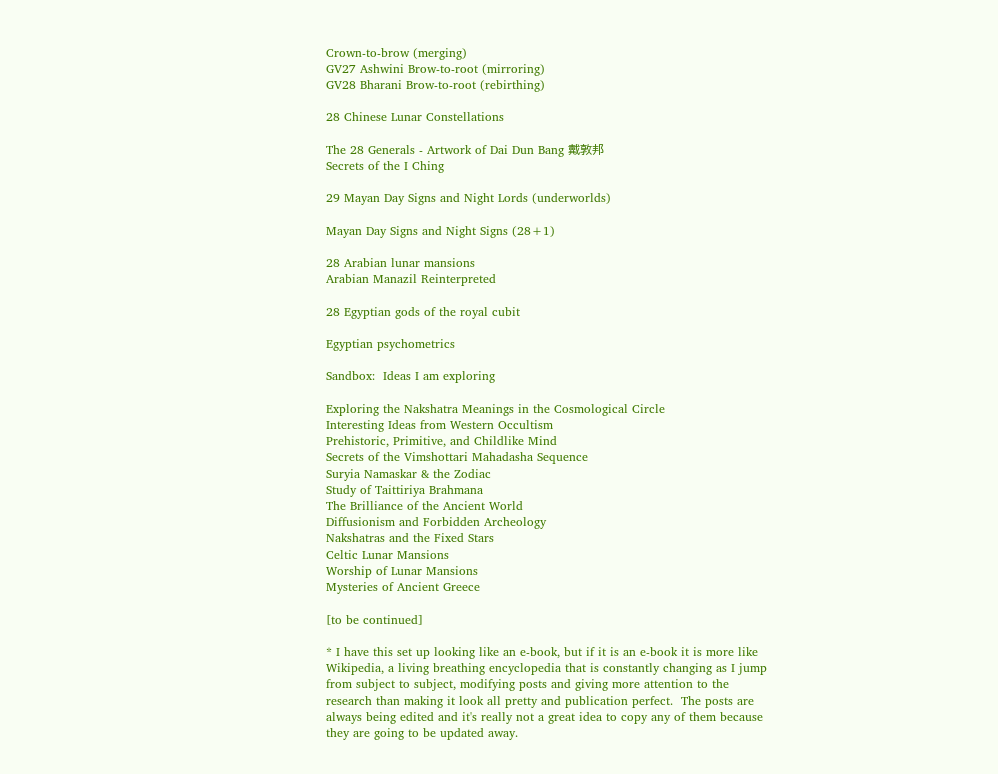Crown-to-brow (merging)
GV27 Ashwini Brow-to-root (mirroring)
GV28 Bharani Brow-to-root (rebirthing)

28 Chinese Lunar Constellations

The 28 Generals - Artwork of Dai Dun Bang 戴敦邦
Secrets of the I Ching

29 Mayan Day Signs and Night Lords (underworlds)

Mayan Day Signs and Night Signs (28+1)

28 Arabian lunar mansions
Arabian Manazil Reinterpreted

28 Egyptian gods of the royal cubit

Egyptian psychometrics

Sandbox:  Ideas I am exploring

Exploring the Nakshatra Meanings in the Cosmological Circle
Interesting Ideas from Western Occultism
Prehistoric, Primitive, and Childlike Mind
Secrets of the Vimshottari Mahadasha Sequence
Suryia Namaskar & the Zodiac
Study of Taittiriya Brahmana
The Brilliance of the Ancient World
Diffusionism and Forbidden Archeology
Nakshatras and the Fixed Stars
Celtic Lunar Mansions
Worship of Lunar Mansions
Mysteries of Ancient Greece

[to be continued]

* I have this set up looking like an e-book, but if it is an e-book it is more like Wikipedia, a living breathing encyclopedia that is constantly changing as I jump from subject to subject, modifying posts and giving more attention to the research than making it look all pretty and publication perfect.  The posts are always being edited and it's really not a great idea to copy any of them because they are going to be updated away.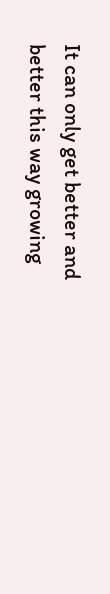It can only get better and better this way growing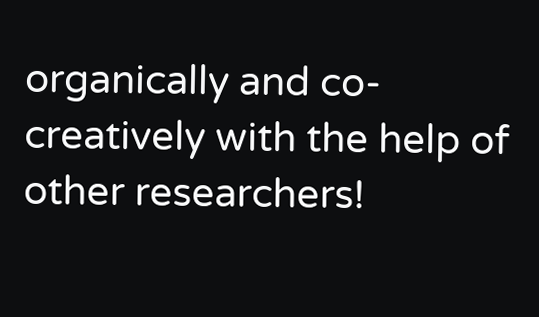organically and co-creatively with the help of other researchers!